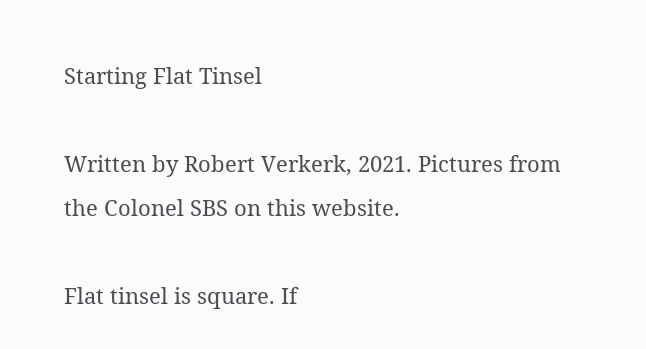Starting Flat Tinsel

Written by Robert Verkerk, 2021. Pictures from the Colonel SBS on this website.

Flat tinsel is square. If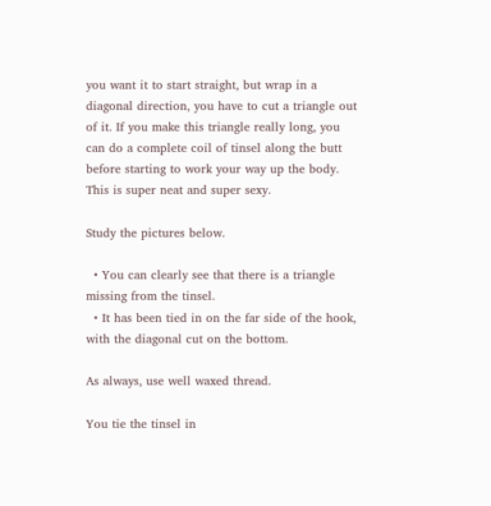you want it to start straight, but wrap in a diagonal direction, you have to cut a triangle out of it. If you make this triangle really long, you can do a complete coil of tinsel along the butt before starting to work your way up the body. This is super neat and super sexy.

Study the pictures below.

  • You can clearly see that there is a triangle missing from the tinsel.
  • It has been tied in on the far side of the hook, with the diagonal cut on the bottom.

As always, use well waxed thread.

You tie the tinsel in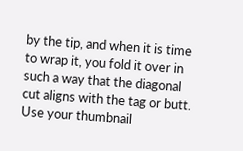by the tip, and when it is time to wrap it, you fold it over in such a way that the diagonal cut aligns with the tag or butt. Use your thumbnail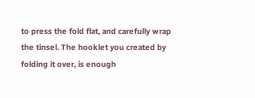to press the fold flat, and carefully wrap the tinsel. The hooklet you created by folding it over, is enough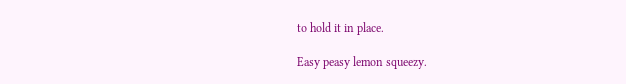to hold it in place.

Easy peasy lemon squeezy.